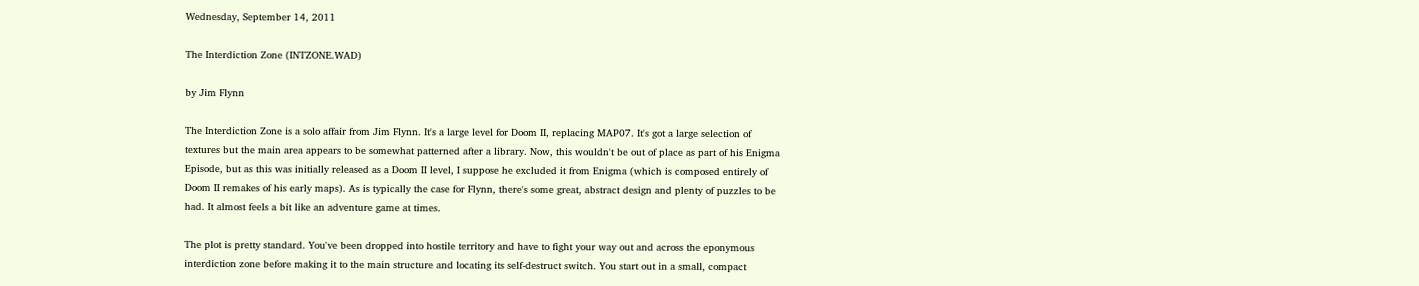Wednesday, September 14, 2011

The Interdiction Zone (INTZONE.WAD)

by Jim Flynn

The Interdiction Zone is a solo affair from Jim Flynn. It's a large level for Doom II, replacing MAP07. It's got a large selection of textures but the main area appears to be somewhat patterned after a library. Now, this wouldn't be out of place as part of his Enigma Episode, but as this was initially released as a Doom II level, I suppose he excluded it from Enigma (which is composed entirely of Doom II remakes of his early maps). As is typically the case for Flynn, there's some great, abstract design and plenty of puzzles to be had. It almost feels a bit like an adventure game at times.

The plot is pretty standard. You've been dropped into hostile territory and have to fight your way out and across the eponymous interdiction zone before making it to the main structure and locating its self-destruct switch. You start out in a small, compact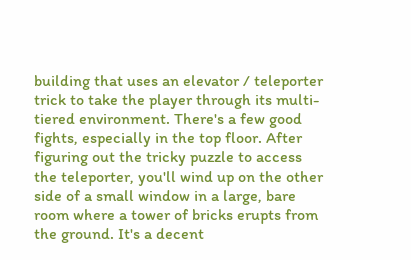building that uses an elevator / teleporter trick to take the player through its multi-tiered environment. There's a few good fights, especially in the top floor. After figuring out the tricky puzzle to access the teleporter, you'll wind up on the other side of a small window in a large, bare room where a tower of bricks erupts from the ground. It's a decent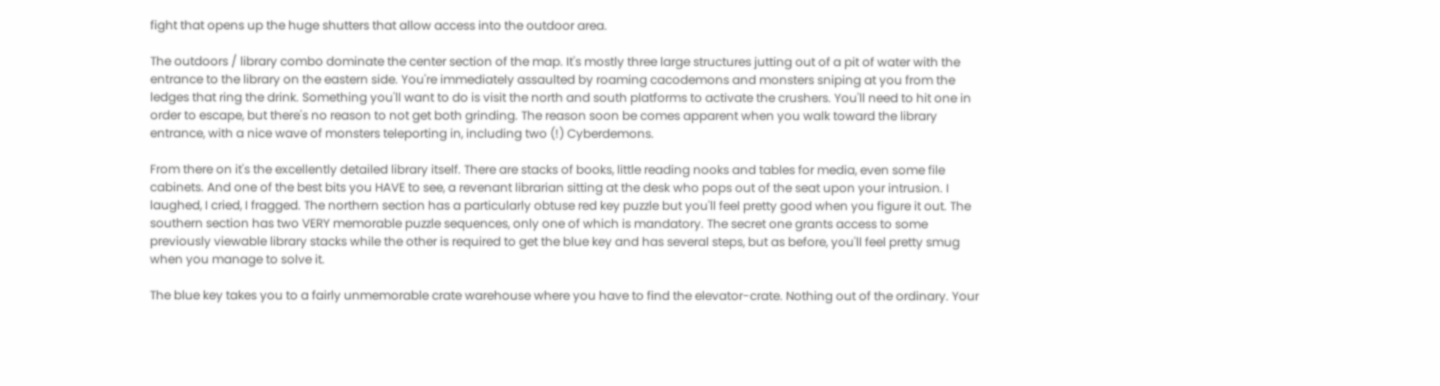fight that opens up the huge shutters that allow access into the outdoor area.

The outdoors / library combo dominate the center section of the map. It's mostly three large structures jutting out of a pit of water with the entrance to the library on the eastern side. You're immediately assaulted by roaming cacodemons and monsters sniping at you from the ledges that ring the drink. Something you'll want to do is visit the north and south platforms to activate the crushers. You'll need to hit one in order to escape, but there's no reason to not get both grinding. The reason soon be comes apparent when you walk toward the library entrance, with a nice wave of monsters teleporting in, including two (!) Cyberdemons.

From there on it's the excellently detailed library itself. There are stacks of books, little reading nooks and tables for media, even some file cabinets. And one of the best bits you HAVE to see, a revenant librarian sitting at the desk who pops out of the seat upon your intrusion. I laughed, I cried, I fragged. The northern section has a particularly obtuse red key puzzle but you'll feel pretty good when you figure it out. The southern section has two VERY memorable puzzle sequences, only one of which is mandatory. The secret one grants access to some previously viewable library stacks while the other is required to get the blue key and has several steps, but as before, you'll feel pretty smug when you manage to solve it.

The blue key takes you to a fairly unmemorable crate warehouse where you have to find the elevator-crate. Nothing out of the ordinary. Your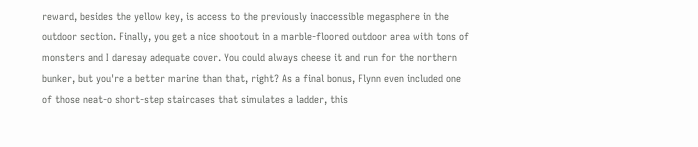reward, besides the yellow key, is access to the previously inaccessible megasphere in the outdoor section. Finally, you get a nice shootout in a marble-floored outdoor area with tons of monsters and I daresay adequate cover. You could always cheese it and run for the northern bunker, but you're a better marine than that, right? As a final bonus, Flynn even included one of those neat-o short-step staircases that simulates a ladder, this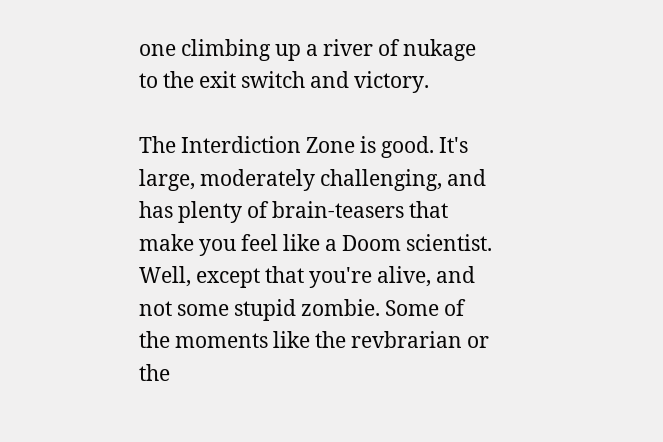one climbing up a river of nukage to the exit switch and victory.

The Interdiction Zone is good. It's large, moderately challenging, and has plenty of brain-teasers that make you feel like a Doom scientist. Well, except that you're alive, and not some stupid zombie. Some of the moments like the revbrarian or the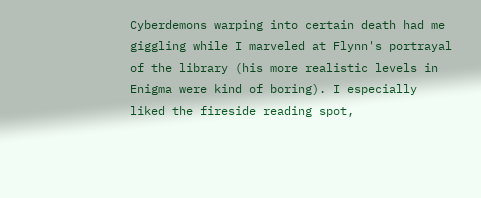Cyberdemons warping into certain death had me giggling while I marveled at Flynn's portrayal of the library (his more realistic levels in Enigma were kind of boring). I especially liked the fireside reading spot,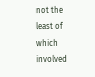not the least of which involved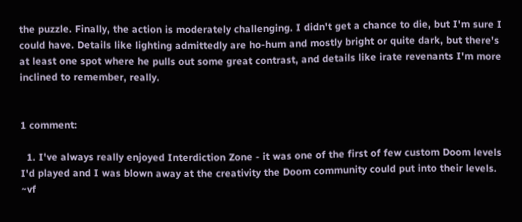the puzzle. Finally, the action is moderately challenging. I didn't get a chance to die, but I'm sure I could have. Details like lighting admittedly are ho-hum and mostly bright or quite dark, but there's at least one spot where he pulls out some great contrast, and details like irate revenants I'm more inclined to remember, really.


1 comment:

  1. I've always really enjoyed Interdiction Zone - it was one of the first of few custom Doom levels I'd played and I was blown away at the creativity the Doom community could put into their levels. ~vf